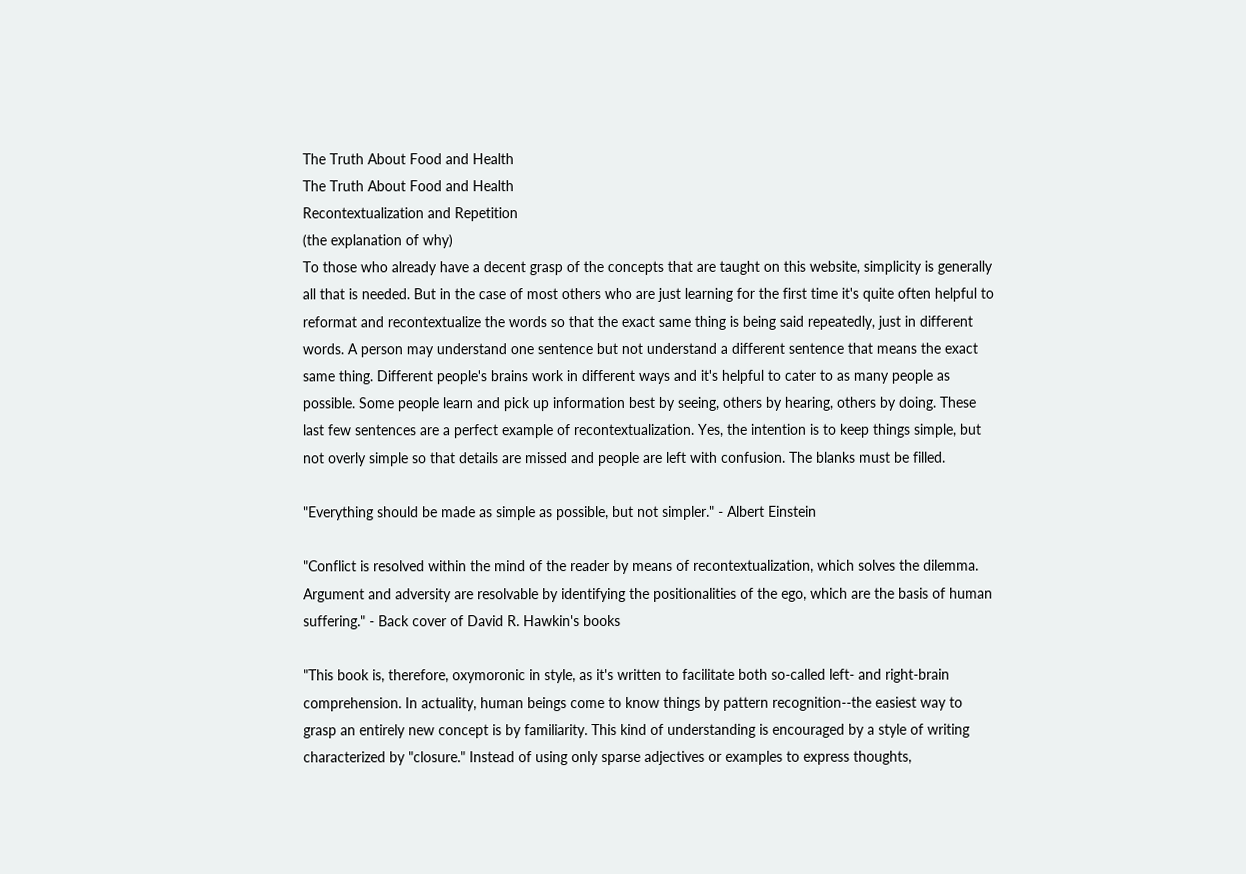The Truth About Food and Health
The Truth About Food and Health
Recontextualization and Repetition
(the explanation of why)
To those who already have a decent grasp of the concepts that are taught on this website, simplicity is generally all that is needed. But in the case of most others who are just learning for the first time it's quite often helpful to reformat and recontextualize the words so that the exact same thing is being said repeatedly, just in different words. A person may understand one sentence but not understand a different sentence that means the exact same thing. Different people's brains work in different ways and it's helpful to cater to as many people as possible. Some people learn and pick up information best by seeing, others by hearing, others by doing. These last few sentences are a perfect example of recontextualization. Yes, the intention is to keep things simple, but not overly simple so that details are missed and people are left with confusion. The blanks must be filled.

"Everything should be made as simple as possible, but not simpler." - Albert Einstein

"Conflict is resolved within the mind of the reader by means of recontextualization, which solves the dilemma. Argument and adversity are resolvable by identifying the positionalities of the ego, which are the basis of human suffering." - Back cover of David R. Hawkin's books

"This book is, therefore, oxymoronic in style, as it's written to facilitate both so-called left- and right-brain comprehension. In actuality, human beings come to know things by pattern recognition--the easiest way to grasp an entirely new concept is by familiarity. This kind of understanding is encouraged by a style of writing characterized by "closure." Instead of using only sparse adjectives or examples to express thoughts,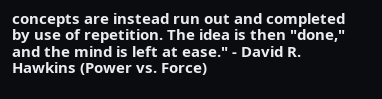concepts are instead run out and completed by use of repetition. The idea is then "done," and the mind is left at ease." - David R. Hawkins (Power vs. Force)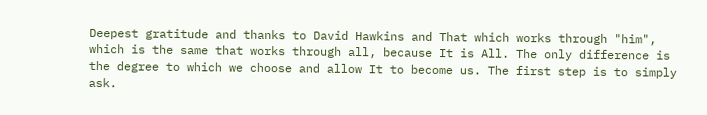Deepest gratitude and thanks to David Hawkins and That which works through "him", which is the same that works through all, because It is All. The only difference is the degree to which we choose and allow It to become us. The first step is to simply ask.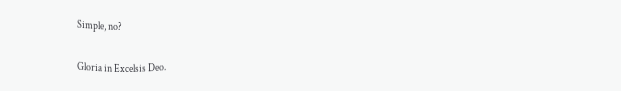Simple, no?

Gloria in Excelsis Deo.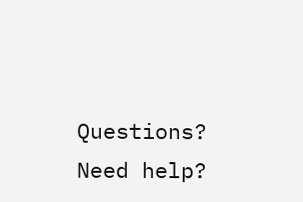Questions? Need help?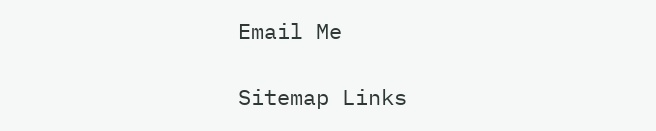Email Me

Sitemap Links